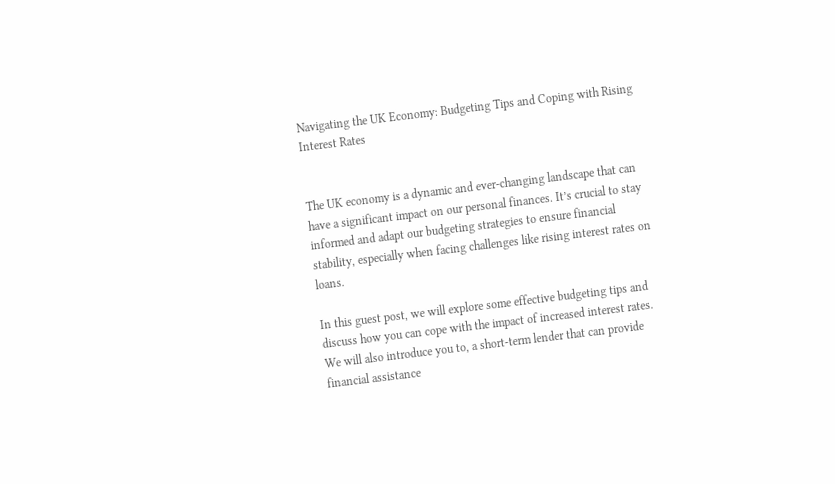Navigating the UK Economy: Budgeting Tips and Coping with Rising Interest Rates


The UK economy is a dynamic and ever-changing landscape that can have a significant impact on our personal finances. It’s crucial to stay informed and adapt our budgeting strategies to ensure financial stability, especially when facing challenges like rising interest rates on loans.

In this guest post, we will explore some effective budgeting tips and discuss how you can cope with the impact of increased interest rates. We will also introduce you to, a short-term lender that can provide financial assistance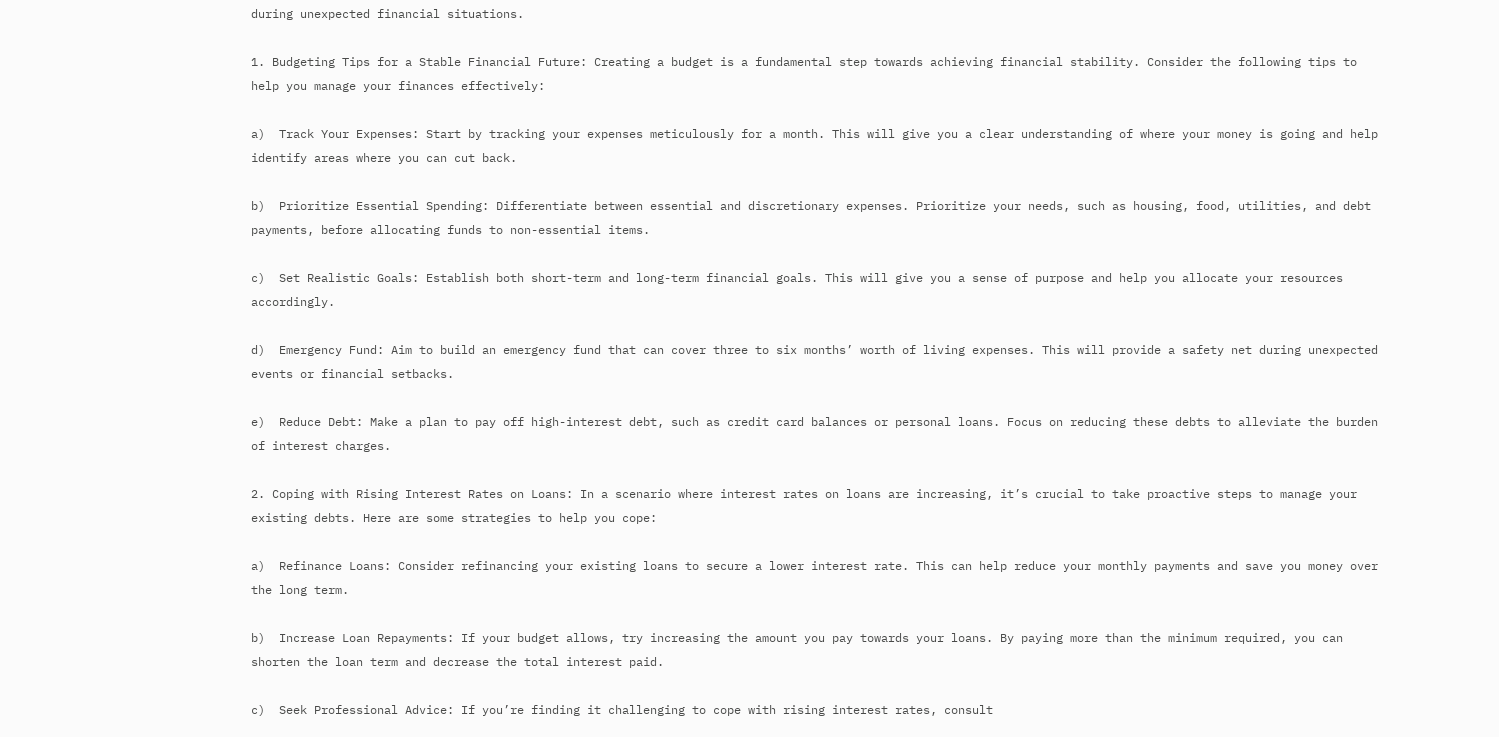during unexpected financial situations.

1. Budgeting Tips for a Stable Financial Future: Creating a budget is a fundamental step towards achieving financial stability. Consider the following tips to help you manage your finances effectively:

a)  Track Your Expenses: Start by tracking your expenses meticulously for a month. This will give you a clear understanding of where your money is going and help identify areas where you can cut back.

b)  Prioritize Essential Spending: Differentiate between essential and discretionary expenses. Prioritize your needs, such as housing, food, utilities, and debt payments, before allocating funds to non-essential items.

c)  Set Realistic Goals: Establish both short-term and long-term financial goals. This will give you a sense of purpose and help you allocate your resources accordingly.

d)  Emergency Fund: Aim to build an emergency fund that can cover three to six months’ worth of living expenses. This will provide a safety net during unexpected events or financial setbacks.

e)  Reduce Debt: Make a plan to pay off high-interest debt, such as credit card balances or personal loans. Focus on reducing these debts to alleviate the burden of interest charges.

2. Coping with Rising Interest Rates on Loans: In a scenario where interest rates on loans are increasing, it’s crucial to take proactive steps to manage your existing debts. Here are some strategies to help you cope:

a)  Refinance Loans: Consider refinancing your existing loans to secure a lower interest rate. This can help reduce your monthly payments and save you money over the long term.

b)  Increase Loan Repayments: If your budget allows, try increasing the amount you pay towards your loans. By paying more than the minimum required, you can shorten the loan term and decrease the total interest paid.

c)  Seek Professional Advice: If you’re finding it challenging to cope with rising interest rates, consult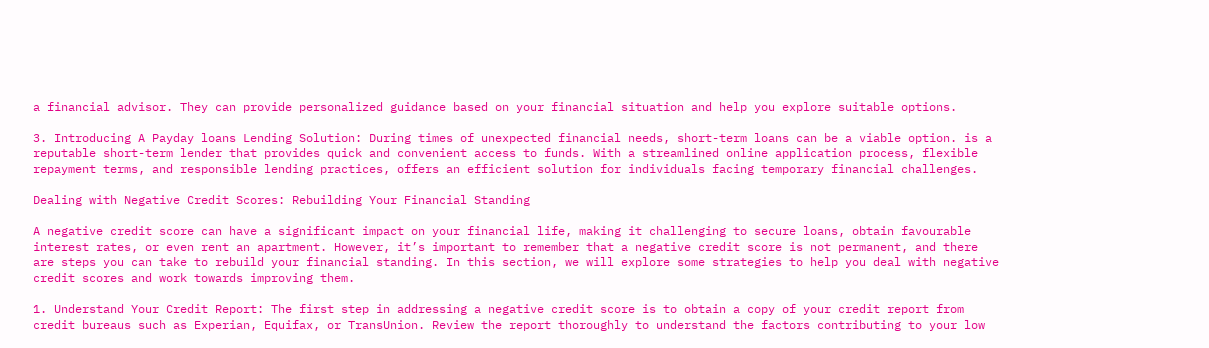a financial advisor. They can provide personalized guidance based on your financial situation and help you explore suitable options.

3. Introducing A Payday loans Lending Solution: During times of unexpected financial needs, short-term loans can be a viable option. is a reputable short-term lender that provides quick and convenient access to funds. With a streamlined online application process, flexible repayment terms, and responsible lending practices, offers an efficient solution for individuals facing temporary financial challenges.

Dealing with Negative Credit Scores: Rebuilding Your Financial Standing

A negative credit score can have a significant impact on your financial life, making it challenging to secure loans, obtain favourable interest rates, or even rent an apartment. However, it’s important to remember that a negative credit score is not permanent, and there are steps you can take to rebuild your financial standing. In this section, we will explore some strategies to help you deal with negative credit scores and work towards improving them.

1. Understand Your Credit Report: The first step in addressing a negative credit score is to obtain a copy of your credit report from credit bureaus such as Experian, Equifax, or TransUnion. Review the report thoroughly to understand the factors contributing to your low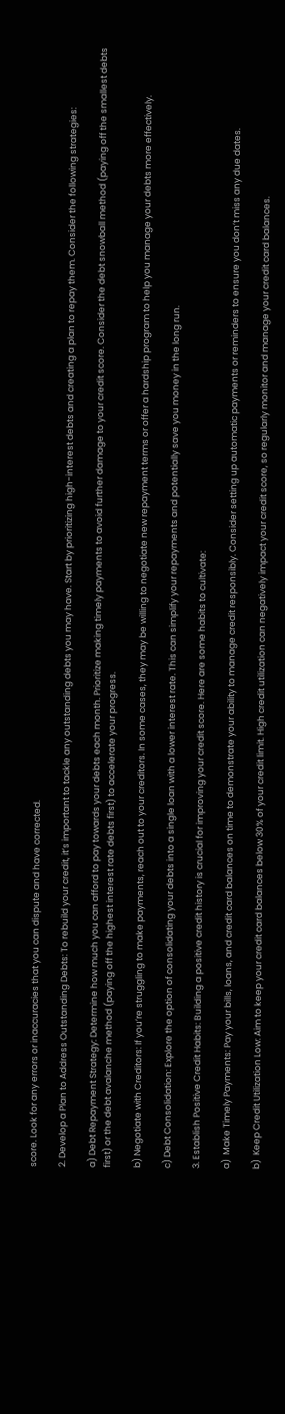score. Look for any errors or inaccuracies that you can dispute and have corrected.

2. Develop a Plan to Address Outstanding Debts: To rebuild your credit, it’s important to tackle any outstanding debts you may have. Start by prioritizing high-interest debts and creating a plan to repay them. Consider the following strategies:

a) Debt Repayment Strategy: Determine how much you can afford to pay towards your debts each month. Prioritize making timely payments to avoid further damage to your credit score. Consider the debt snowball method (paying off the smallest debts first) or the debt avalanche method (paying off the highest interest rate debts first) to accelerate your progress.

b) Negotiate with Creditors: If you’re struggling to make payments, reach out to your creditors. In some cases, they may be willing to negotiate new repayment terms or offer a hardship program to help you manage your debts more effectively.

c) Debt Consolidation: Explore the option of consolidating your debts into a single loan with a lower interest rate. This can simplify your repayments and potentially save you money in the long run.

3. Establish Positive Credit Habits: Building a positive credit history is crucial for improving your credit score. Here are some habits to cultivate:

a)  Make Timely Payments: Pay your bills, loans, and credit card balances on time to demonstrate your ability to manage credit responsibly. Consider setting up automatic payments or reminders to ensure you don’t miss any due dates.

b)  Keep Credit Utilization Low: Aim to keep your credit card balances below 30% of your credit limit. High credit utilization can negatively impact your credit score, so regularly monitor and manage your credit card balances.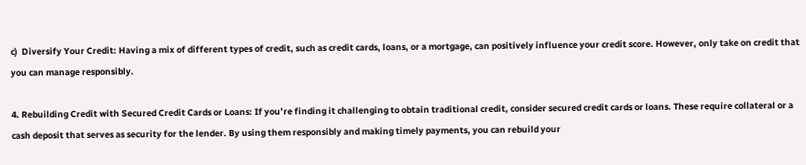c)  Diversify Your Credit: Having a mix of different types of credit, such as credit cards, loans, or a mortgage, can positively influence your credit score. However, only take on credit that you can manage responsibly.

4. Rebuilding Credit with Secured Credit Cards or Loans: If you’re finding it challenging to obtain traditional credit, consider secured credit cards or loans. These require collateral or a cash deposit that serves as security for the lender. By using them responsibly and making timely payments, you can rebuild your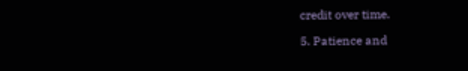credit over time.

5. Patience and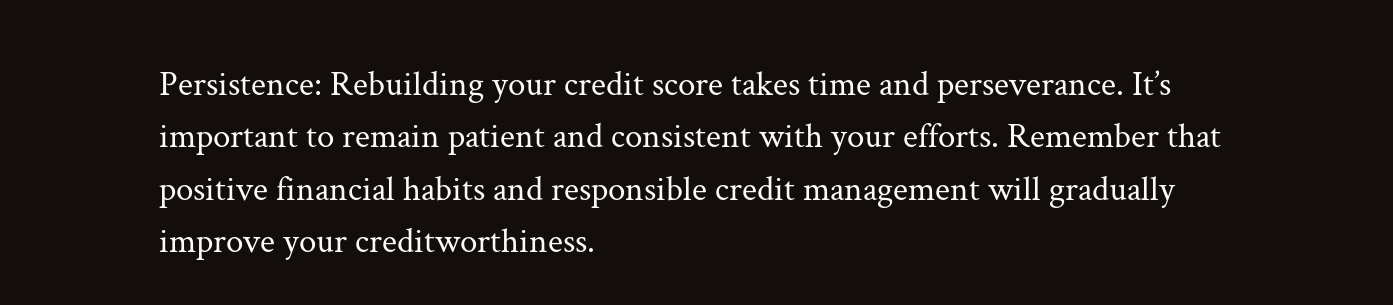Persistence: Rebuilding your credit score takes time and perseverance. It’s important to remain patient and consistent with your efforts. Remember that positive financial habits and responsible credit management will gradually improve your creditworthiness.